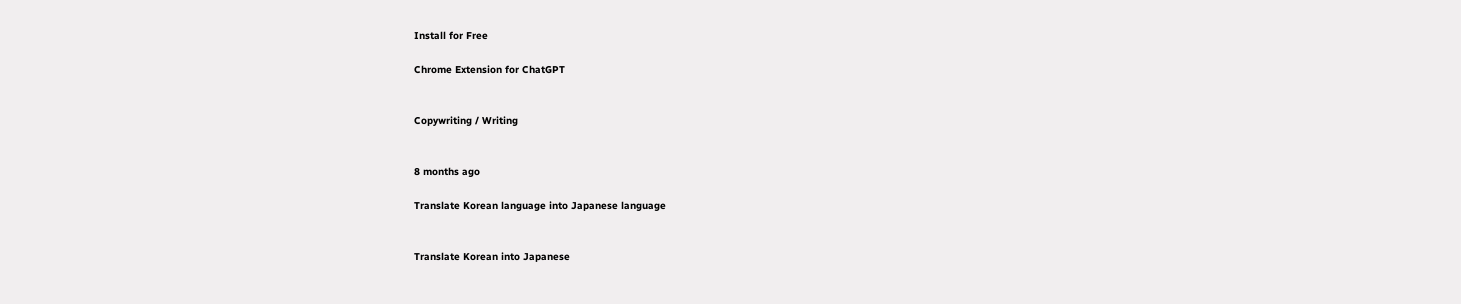Install for Free

Chrome Extension for ChatGPT


Copywriting / Writing


8 months ago

Translate Korean language into Japanese language


Translate Korean into Japanese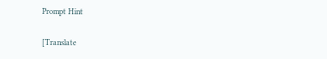Prompt Hint

[Translate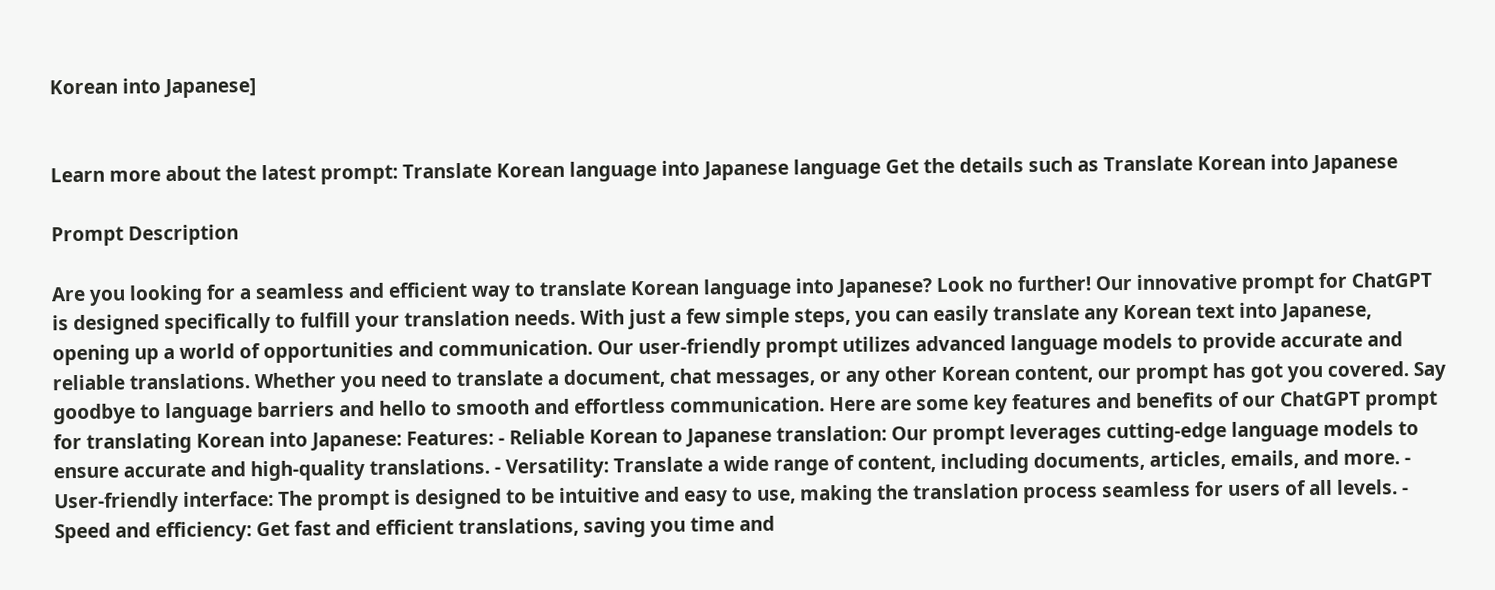Korean into Japanese]


Learn more about the latest prompt: Translate Korean language into Japanese language Get the details such as Translate Korean into Japanese

Prompt Description

Are you looking for a seamless and efficient way to translate Korean language into Japanese? Look no further! Our innovative prompt for ChatGPT is designed specifically to fulfill your translation needs. With just a few simple steps, you can easily translate any Korean text into Japanese, opening up a world of opportunities and communication. Our user-friendly prompt utilizes advanced language models to provide accurate and reliable translations. Whether you need to translate a document, chat messages, or any other Korean content, our prompt has got you covered. Say goodbye to language barriers and hello to smooth and effortless communication. Here are some key features and benefits of our ChatGPT prompt for translating Korean into Japanese: Features: - Reliable Korean to Japanese translation: Our prompt leverages cutting-edge language models to ensure accurate and high-quality translations. - Versatility: Translate a wide range of content, including documents, articles, emails, and more. - User-friendly interface: The prompt is designed to be intuitive and easy to use, making the translation process seamless for users of all levels. - Speed and efficiency: Get fast and efficient translations, saving you time and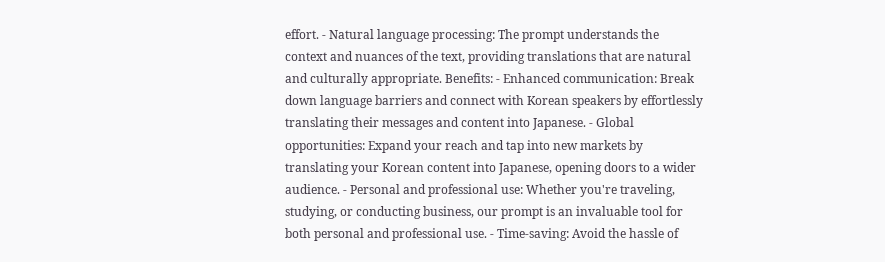effort. - Natural language processing: The prompt understands the context and nuances of the text, providing translations that are natural and culturally appropriate. Benefits: - Enhanced communication: Break down language barriers and connect with Korean speakers by effortlessly translating their messages and content into Japanese. - Global opportunities: Expand your reach and tap into new markets by translating your Korean content into Japanese, opening doors to a wider audience. - Personal and professional use: Whether you're traveling, studying, or conducting business, our prompt is an invaluable tool for both personal and professional use. - Time-saving: Avoid the hassle of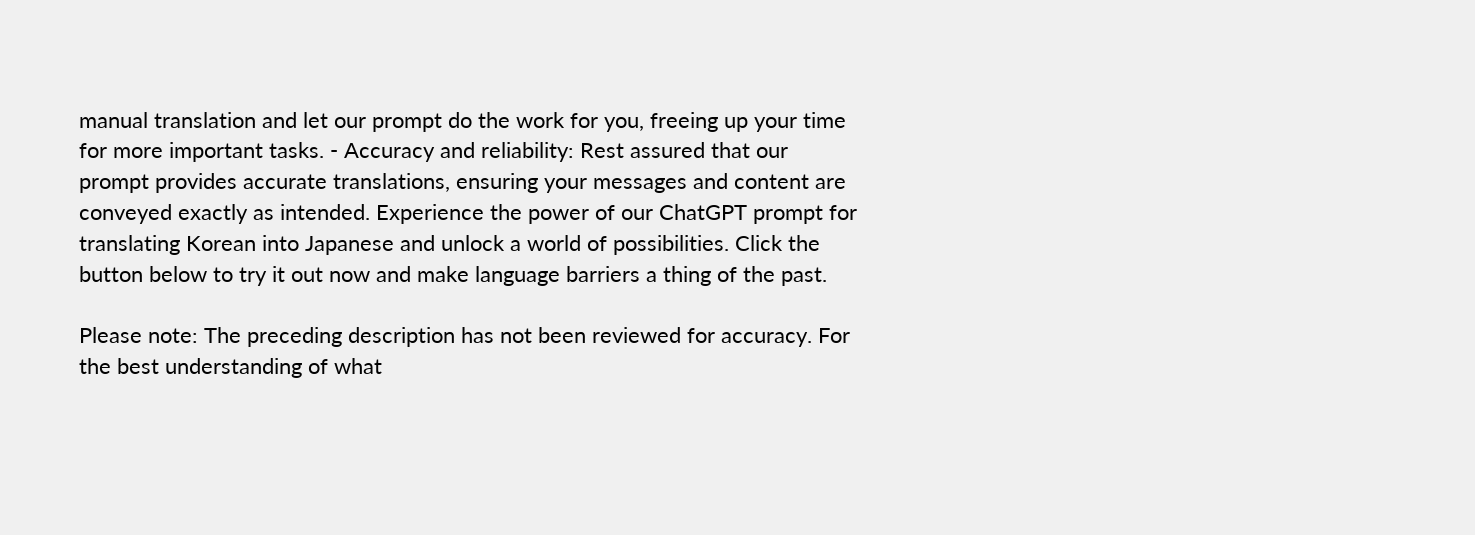manual translation and let our prompt do the work for you, freeing up your time for more important tasks. - Accuracy and reliability: Rest assured that our prompt provides accurate translations, ensuring your messages and content are conveyed exactly as intended. Experience the power of our ChatGPT prompt for translating Korean into Japanese and unlock a world of possibilities. Click the button below to try it out now and make language barriers a thing of the past.

Please note: The preceding description has not been reviewed for accuracy. For the best understanding of what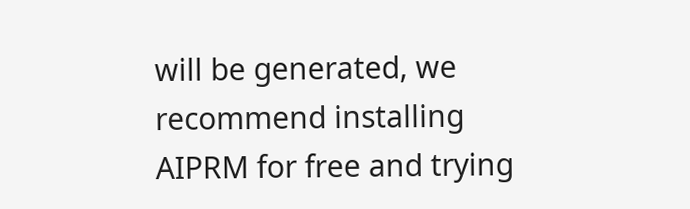will be generated, we recommend installing AIPRM for free and trying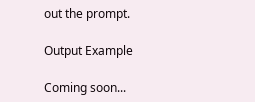out the prompt.

Output Example

Coming soon...